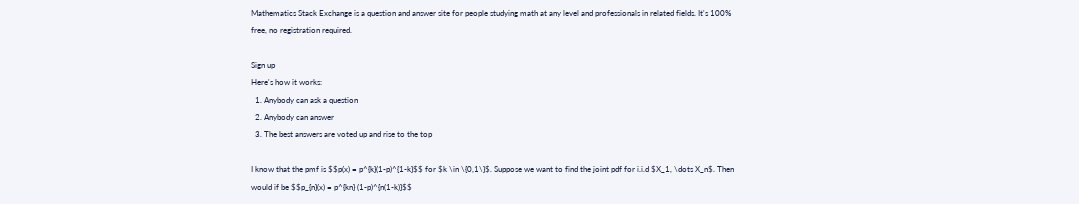Mathematics Stack Exchange is a question and answer site for people studying math at any level and professionals in related fields. It's 100% free, no registration required.

Sign up
Here's how it works:
  1. Anybody can ask a question
  2. Anybody can answer
  3. The best answers are voted up and rise to the top

I know that the pmf is $$p(x) = p^{k}(1-p)^{1-k}$$ for $k \in \{0,1\}$. Suppose we want to find the joint pdf for i.i.d $X_1, \dots X_n$. Then would if be $$p_{n}(x) = p^{kn} (1-p)^{n(1-k)}$$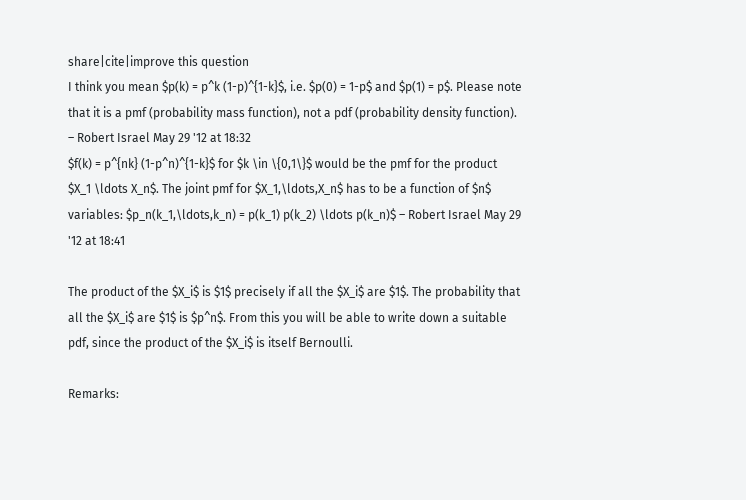share|cite|improve this question
I think you mean $p(k) = p^k (1-p)^{1-k}$, i.e. $p(0) = 1-p$ and $p(1) = p$. Please note that it is a pmf (probability mass function), not a pdf (probability density function). – Robert Israel May 29 '12 at 18:32
$f(k) = p^{nk} (1-p^n)^{1-k}$ for $k \in \{0,1\}$ would be the pmf for the product $X_1 \ldots X_n$. The joint pmf for $X_1,\ldots,X_n$ has to be a function of $n$ variables: $p_n(k_1,\ldots,k_n) = p(k_1) p(k_2) \ldots p(k_n)$ – Robert Israel May 29 '12 at 18:41

The product of the $X_i$ is $1$ precisely if all the $X_i$ are $1$. The probability that all the $X_i$ are $1$ is $p^n$. From this you will be able to write down a suitable pdf, since the product of the $X_i$ is itself Bernoulli.

Remarks: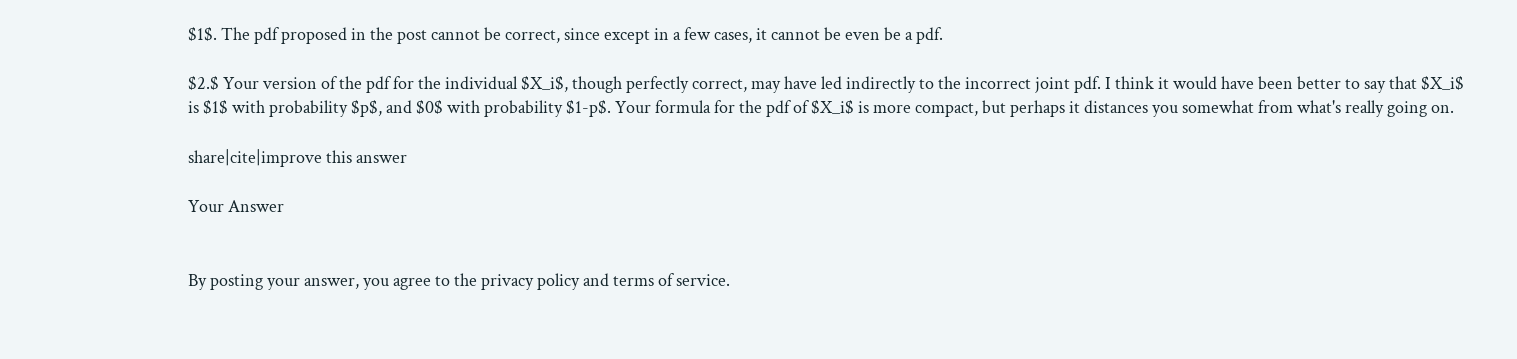$1$. The pdf proposed in the post cannot be correct, since except in a few cases, it cannot be even be a pdf.

$2.$ Your version of the pdf for the individual $X_i$, though perfectly correct, may have led indirectly to the incorrect joint pdf. I think it would have been better to say that $X_i$ is $1$ with probability $p$, and $0$ with probability $1-p$. Your formula for the pdf of $X_i$ is more compact, but perhaps it distances you somewhat from what's really going on.

share|cite|improve this answer

Your Answer


By posting your answer, you agree to the privacy policy and terms of service.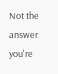Not the answer you're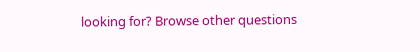looking for? Browse other questions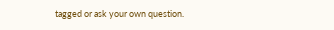tagged or ask your own question.